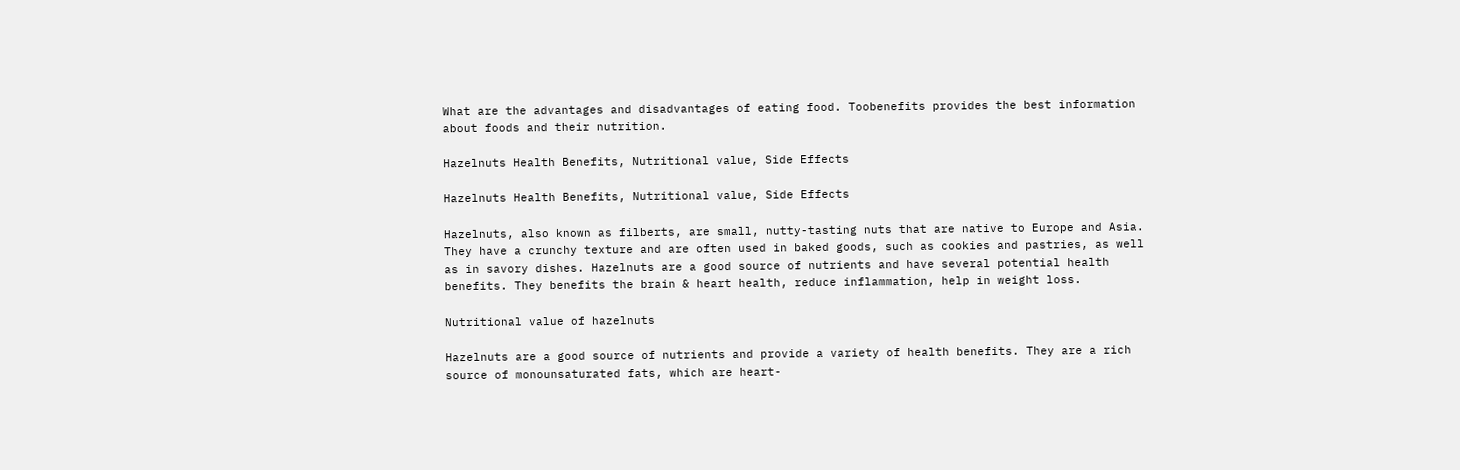What are the advantages and disadvantages of eating food. Toobenefits provides the best information about foods and their nutrition.

Hazelnuts Health Benefits, Nutritional value, Side Effects

Hazelnuts Health Benefits, Nutritional value, Side Effects

Hazelnuts, also known as filberts, are small, nutty-tasting nuts that are native to Europe and Asia. They have a crunchy texture and are often used in baked goods, such as cookies and pastries, as well as in savory dishes. Hazelnuts are a good source of nutrients and have several potential health benefits. They benefits the brain & heart health, reduce inflammation, help in weight loss.

Nutritional value of hazelnuts

Hazelnuts are a good source of nutrients and provide a variety of health benefits. They are a rich source of monounsaturated fats, which are heart-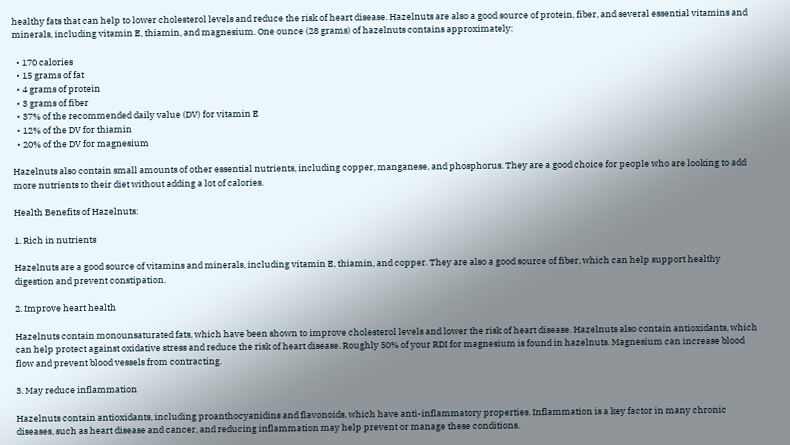healthy fats that can help to lower cholesterol levels and reduce the risk of heart disease. Hazelnuts are also a good source of protein, fiber, and several essential vitamins and minerals, including vitamin E, thiamin, and magnesium. One ounce (28 grams) of hazelnuts contains approximately:

  • 170 calories
  • 15 grams of fat
  • 4 grams of protein
  • 3 grams of fiber
  • 37% of the recommended daily value (DV) for vitamin E
  • 12% of the DV for thiamin
  • 20% of the DV for magnesium

Hazelnuts also contain small amounts of other essential nutrients, including copper, manganese, and phosphorus. They are a good choice for people who are looking to add more nutrients to their diet without adding a lot of calories.

Health Benefits of Hazelnuts:

1. Rich in nutrients

Hazelnuts are a good source of vitamins and minerals, including vitamin E, thiamin, and copper. They are also a good source of fiber, which can help support healthy digestion and prevent constipation.

2. Improve heart health

Hazelnuts contain monounsaturated fats, which have been shown to improve cholesterol levels and lower the risk of heart disease. Hazelnuts also contain antioxidants, which can help protect against oxidative stress and reduce the risk of heart disease. Roughly 50% of your RDI for magnesium is found in hazelnuts. Magnesium can increase blood flow and prevent blood vessels from contracting.

3. May reduce inflammation

Hazelnuts contain antioxidants, including proanthocyanidins and flavonoids, which have anti-inflammatory properties. Inflammation is a key factor in many chronic diseases, such as heart disease and cancer, and reducing inflammation may help prevent or manage these conditions.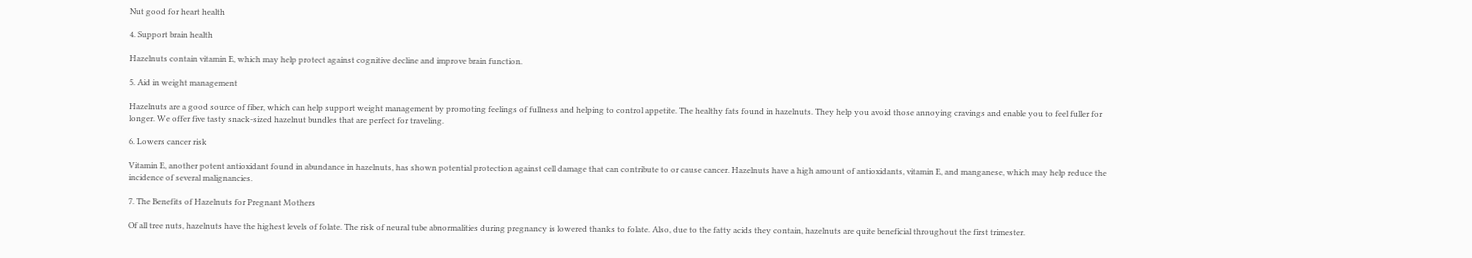Nut good for heart health

4. Support brain health

Hazelnuts contain vitamin E, which may help protect against cognitive decline and improve brain function.

5. Aid in weight management

Hazelnuts are a good source of fiber, which can help support weight management by promoting feelings of fullness and helping to control appetite. The healthy fats found in hazelnuts. They help you avoid those annoying cravings and enable you to feel fuller for longer. We offer five tasty snack-sized hazelnut bundles that are perfect for traveling.

6. Lowers cancer risk

Vitamin E, another potent antioxidant found in abundance in hazelnuts, has shown potential protection against cell damage that can contribute to or cause cancer. Hazelnuts have a high amount of antioxidants, vitamin E, and manganese, which may help reduce the incidence of several malignancies.

7. The Benefits of Hazelnuts for Pregnant Mothers

Of all tree nuts, hazelnuts have the highest levels of folate. The risk of neural tube abnormalities during pregnancy is lowered thanks to folate. Also, due to the fatty acids they contain, hazelnuts are quite beneficial throughout the first trimester.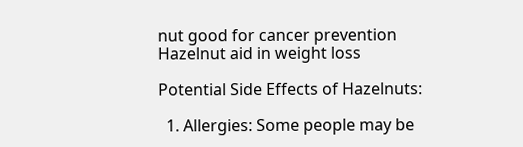nut good for cancer prevention
Hazelnut aid in weight loss

Potential Side Effects of Hazelnuts:

  1. Allergies: Some people may be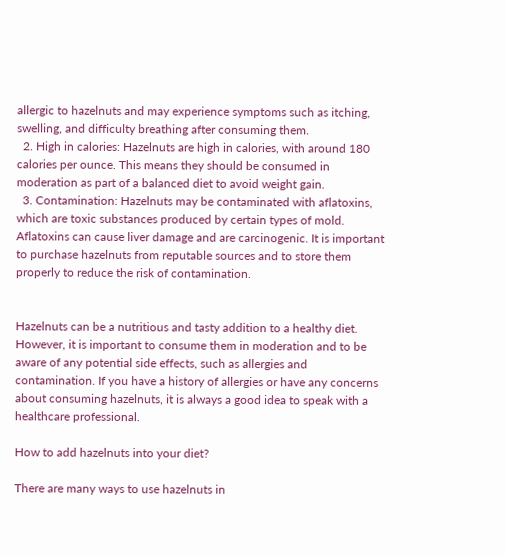allergic to hazelnuts and may experience symptoms such as itching, swelling, and difficulty breathing after consuming them.
  2. High in calories: Hazelnuts are high in calories, with around 180 calories per ounce. This means they should be consumed in moderation as part of a balanced diet to avoid weight gain.
  3. Contamination: Hazelnuts may be contaminated with aflatoxins, which are toxic substances produced by certain types of mold. Aflatoxins can cause liver damage and are carcinogenic. It is important to purchase hazelnuts from reputable sources and to store them properly to reduce the risk of contamination.


Hazelnuts can be a nutritious and tasty addition to a healthy diet. However, it is important to consume them in moderation and to be aware of any potential side effects, such as allergies and contamination. If you have a history of allergies or have any concerns about consuming hazelnuts, it is always a good idea to speak with a healthcare professional.

How to add hazelnuts into your diet?

There are many ways to use hazelnuts in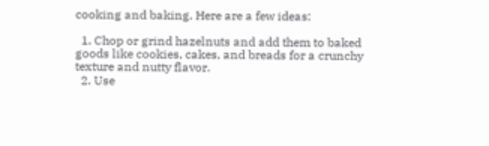cooking and baking. Here are a few ideas:

  1. Chop or grind hazelnuts and add them to baked goods like cookies, cakes, and breads for a crunchy texture and nutty flavor.
  2. Use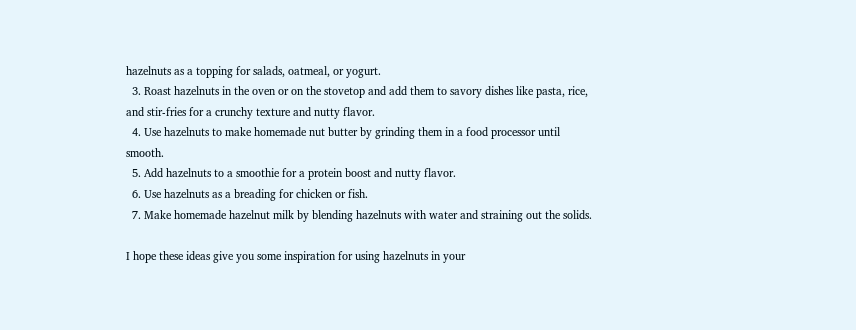hazelnuts as a topping for salads, oatmeal, or yogurt.
  3. Roast hazelnuts in the oven or on the stovetop and add them to savory dishes like pasta, rice, and stir-fries for a crunchy texture and nutty flavor.
  4. Use hazelnuts to make homemade nut butter by grinding them in a food processor until smooth.
  5. Add hazelnuts to a smoothie for a protein boost and nutty flavor.
  6. Use hazelnuts as a breading for chicken or fish.
  7. Make homemade hazelnut milk by blending hazelnuts with water and straining out the solids.

I hope these ideas give you some inspiration for using hazelnuts in your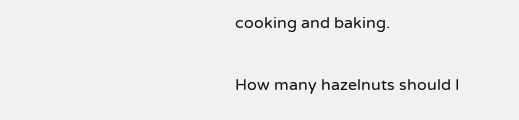cooking and baking.


How many hazelnuts should I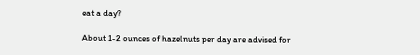eat a day?

About 1-2 ounces of hazelnuts per day are advised for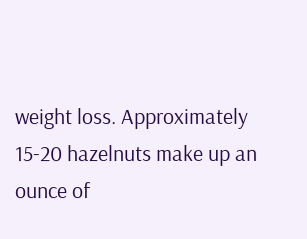weight loss. Approximately 15-20 hazelnuts make up an ounce of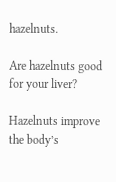hazelnuts.

Are hazelnuts good for your liver?

Hazelnuts improve the body’s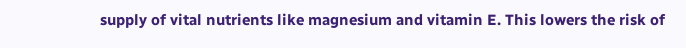supply of vital nutrients like magnesium and vitamin E. This lowers the risk of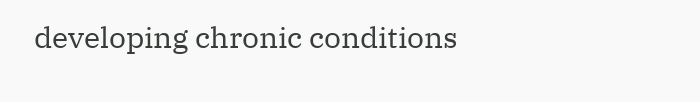developing chronic conditions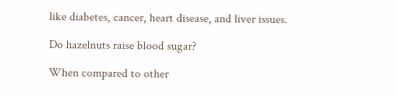like diabetes, cancer, heart disease, and liver issues.

Do hazelnuts raise blood sugar?

When compared to other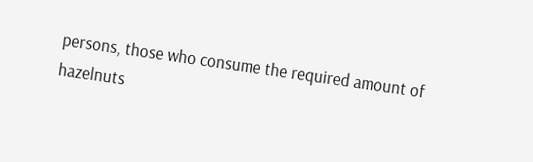persons, those who consume the required amount of hazelnuts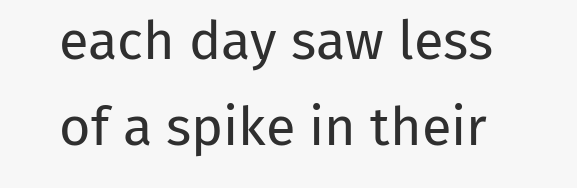each day saw less of a spike in their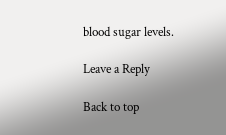blood sugar levels.

Leave a Reply

Back to top